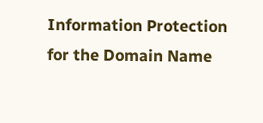Information Protection for the Domain Name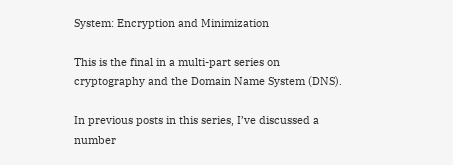System: Encryption and Minimization

This is the final in a multi-part series on cryptography and the Domain Name System (DNS).

In previous posts in this series, I’ve discussed a number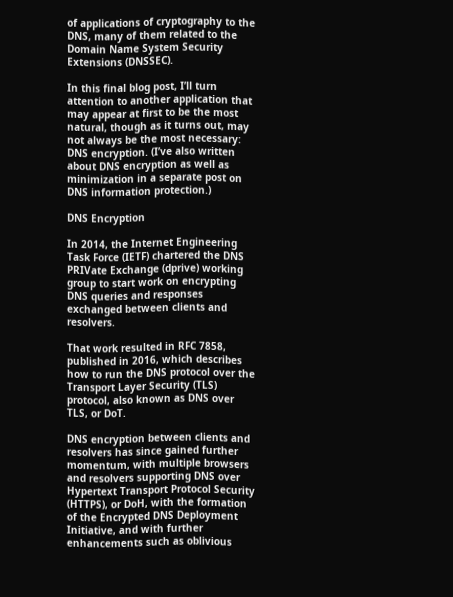of applications of cryptography to the DNS, many of them related to the Domain Name System Security Extensions (DNSSEC).

In this final blog post, I’ll turn attention to another application that may appear at first to be the most natural, though as it turns out, may not always be the most necessary: DNS encryption. (I’ve also written about DNS encryption as well as minimization in a separate post on DNS information protection.)

DNS Encryption

In 2014, the Internet Engineering Task Force (IETF) chartered the DNS PRIVate Exchange (dprive) working group to start work on encrypting DNS queries and responses exchanged between clients and resolvers.

That work resulted in RFC 7858, published in 2016, which describes how to run the DNS protocol over the Transport Layer Security (TLS) protocol, also known as DNS over TLS, or DoT.

DNS encryption between clients and resolvers has since gained further momentum, with multiple browsers and resolvers supporting DNS over Hypertext Transport Protocol Security (HTTPS), or DoH, with the formation of the Encrypted DNS Deployment Initiative, and with further enhancements such as oblivious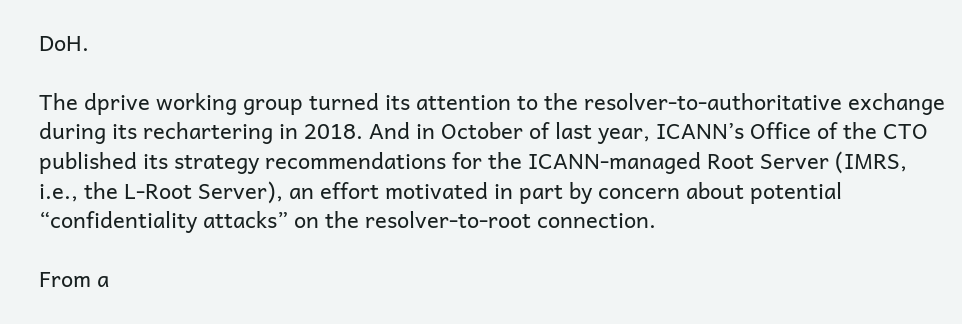DoH.

The dprive working group turned its attention to the resolver-to-authoritative exchange during its rechartering in 2018. And in October of last year, ICANN’s Office of the CTO published its strategy recommendations for the ICANN-managed Root Server (IMRS, i.e., the L-Root Server), an effort motivated in part by concern about potential “confidentiality attacks” on the resolver-to-root connection.

From a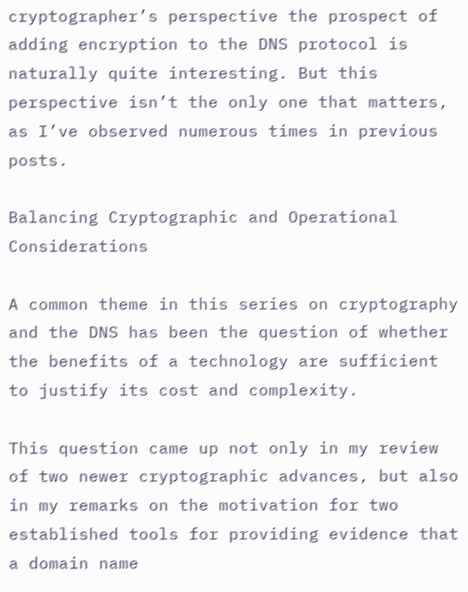cryptographer’s perspective the prospect of adding encryption to the DNS protocol is naturally quite interesting. But this perspective isn’t the only one that matters, as I’ve observed numerous times in previous posts.

Balancing Cryptographic and Operational Considerations

A common theme in this series on cryptography and the DNS has been the question of whether the benefits of a technology are sufficient to justify its cost and complexity.

This question came up not only in my review of two newer cryptographic advances, but also in my remarks on the motivation for two established tools for providing evidence that a domain name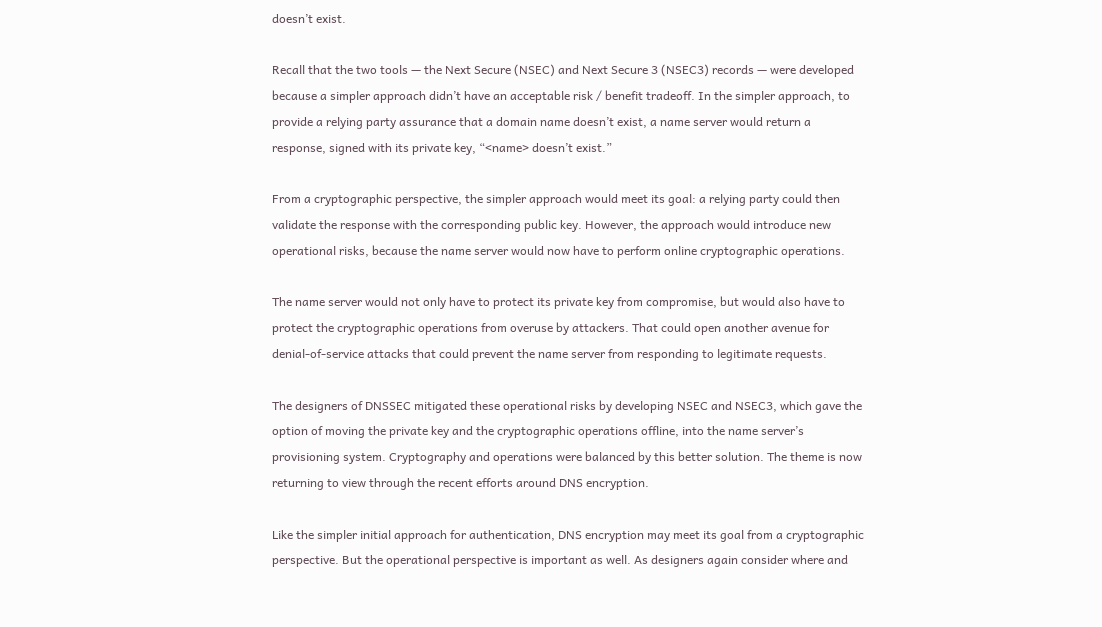doesn’t exist.

Recall that the two tools — the Next Secure (NSEC) and Next Secure 3 (NSEC3) records — were developed because a simpler approach didn’t have an acceptable risk / benefit tradeoff. In the simpler approach, to provide a relying party assurance that a domain name doesn’t exist, a name server would return a response, signed with its private key, “<name> doesn’t exist.”

From a cryptographic perspective, the simpler approach would meet its goal: a relying party could then validate the response with the corresponding public key. However, the approach would introduce new operational risks, because the name server would now have to perform online cryptographic operations.

The name server would not only have to protect its private key from compromise, but would also have to protect the cryptographic operations from overuse by attackers. That could open another avenue for denial-of-service attacks that could prevent the name server from responding to legitimate requests.

The designers of DNSSEC mitigated these operational risks by developing NSEC and NSEC3, which gave the option of moving the private key and the cryptographic operations offline, into the name server’s provisioning system. Cryptography and operations were balanced by this better solution. The theme is now returning to view through the recent efforts around DNS encryption.

Like the simpler initial approach for authentication, DNS encryption may meet its goal from a cryptographic perspective. But the operational perspective is important as well. As designers again consider where and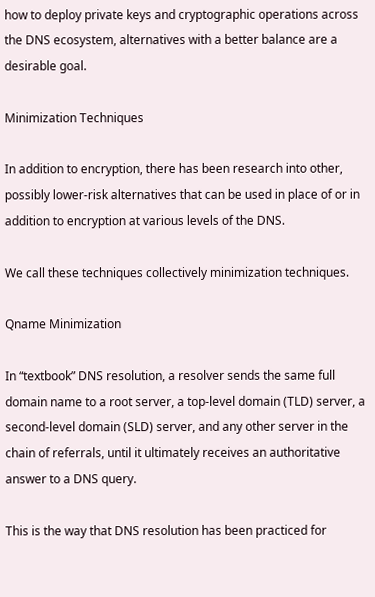how to deploy private keys and cryptographic operations across the DNS ecosystem, alternatives with a better balance are a desirable goal.

Minimization Techniques

In addition to encryption, there has been research into other, possibly lower-risk alternatives that can be used in place of or in addition to encryption at various levels of the DNS.

We call these techniques collectively minimization techniques.

Qname Minimization

In “textbook” DNS resolution, a resolver sends the same full domain name to a root server, a top-level domain (TLD) server, a second-level domain (SLD) server, and any other server in the chain of referrals, until it ultimately receives an authoritative answer to a DNS query.

This is the way that DNS resolution has been practiced for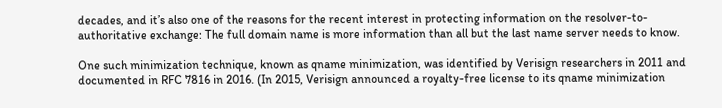decades, and it’s also one of the reasons for the recent interest in protecting information on the resolver-to-authoritative exchange: The full domain name is more information than all but the last name server needs to know.

One such minimization technique, known as qname minimization, was identified by Verisign researchers in 2011 and documented in RFC 7816 in 2016. (In 2015, Verisign announced a royalty-free license to its qname minimization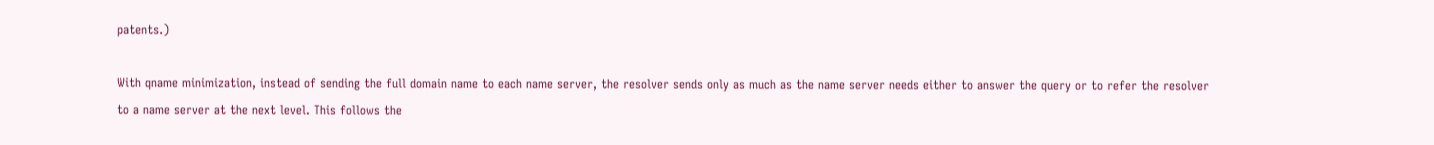patents.)

With qname minimization, instead of sending the full domain name to each name server, the resolver sends only as much as the name server needs either to answer the query or to refer the resolver to a name server at the next level. This follows the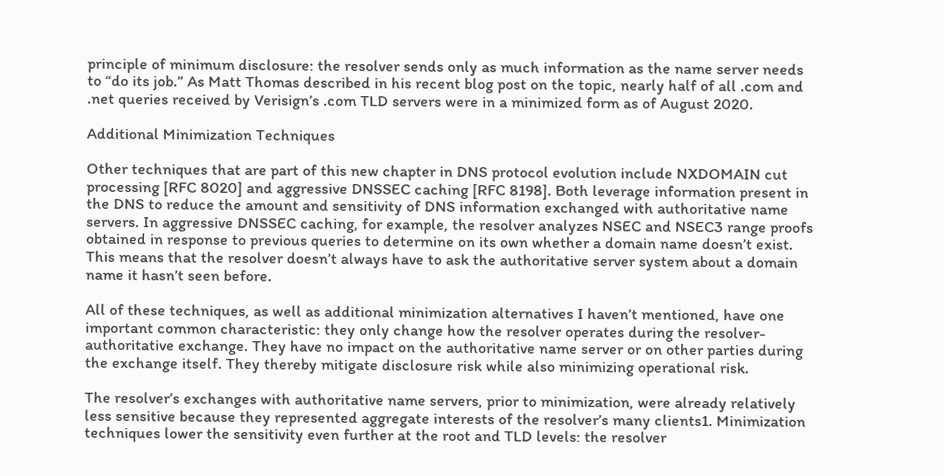principle of minimum disclosure: the resolver sends only as much information as the name server needs to “do its job.” As Matt Thomas described in his recent blog post on the topic, nearly half of all .com and .net queries received by Verisign’s .com TLD servers were in a minimized form as of August 2020.

Additional Minimization Techniques

Other techniques that are part of this new chapter in DNS protocol evolution include NXDOMAIN cut processing [RFC 8020] and aggressive DNSSEC caching [RFC 8198]. Both leverage information present in the DNS to reduce the amount and sensitivity of DNS information exchanged with authoritative name servers. In aggressive DNSSEC caching, for example, the resolver analyzes NSEC and NSEC3 range proofs obtained in response to previous queries to determine on its own whether a domain name doesn’t exist. This means that the resolver doesn’t always have to ask the authoritative server system about a domain name it hasn’t seen before.

All of these techniques, as well as additional minimization alternatives I haven’t mentioned, have one important common characteristic: they only change how the resolver operates during the resolver-authoritative exchange. They have no impact on the authoritative name server or on other parties during the exchange itself. They thereby mitigate disclosure risk while also minimizing operational risk.

The resolver’s exchanges with authoritative name servers, prior to minimization, were already relatively less sensitive because they represented aggregate interests of the resolver’s many clients1. Minimization techniques lower the sensitivity even further at the root and TLD levels: the resolver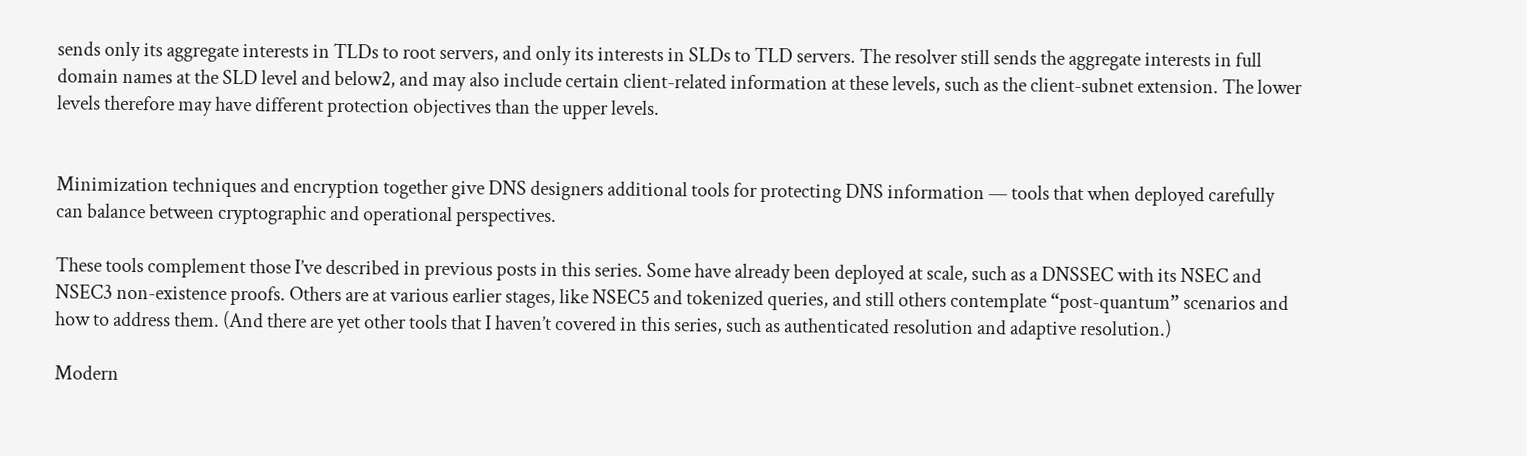sends only its aggregate interests in TLDs to root servers, and only its interests in SLDs to TLD servers. The resolver still sends the aggregate interests in full domain names at the SLD level and below2, and may also include certain client-related information at these levels, such as the client-subnet extension. The lower levels therefore may have different protection objectives than the upper levels.


Minimization techniques and encryption together give DNS designers additional tools for protecting DNS information — tools that when deployed carefully can balance between cryptographic and operational perspectives.

These tools complement those I’ve described in previous posts in this series. Some have already been deployed at scale, such as a DNSSEC with its NSEC and NSEC3 non-existence proofs. Others are at various earlier stages, like NSEC5 and tokenized queries, and still others contemplate “post-quantum” scenarios and how to address them. (And there are yet other tools that I haven’t covered in this series, such as authenticated resolution and adaptive resolution.)

Modern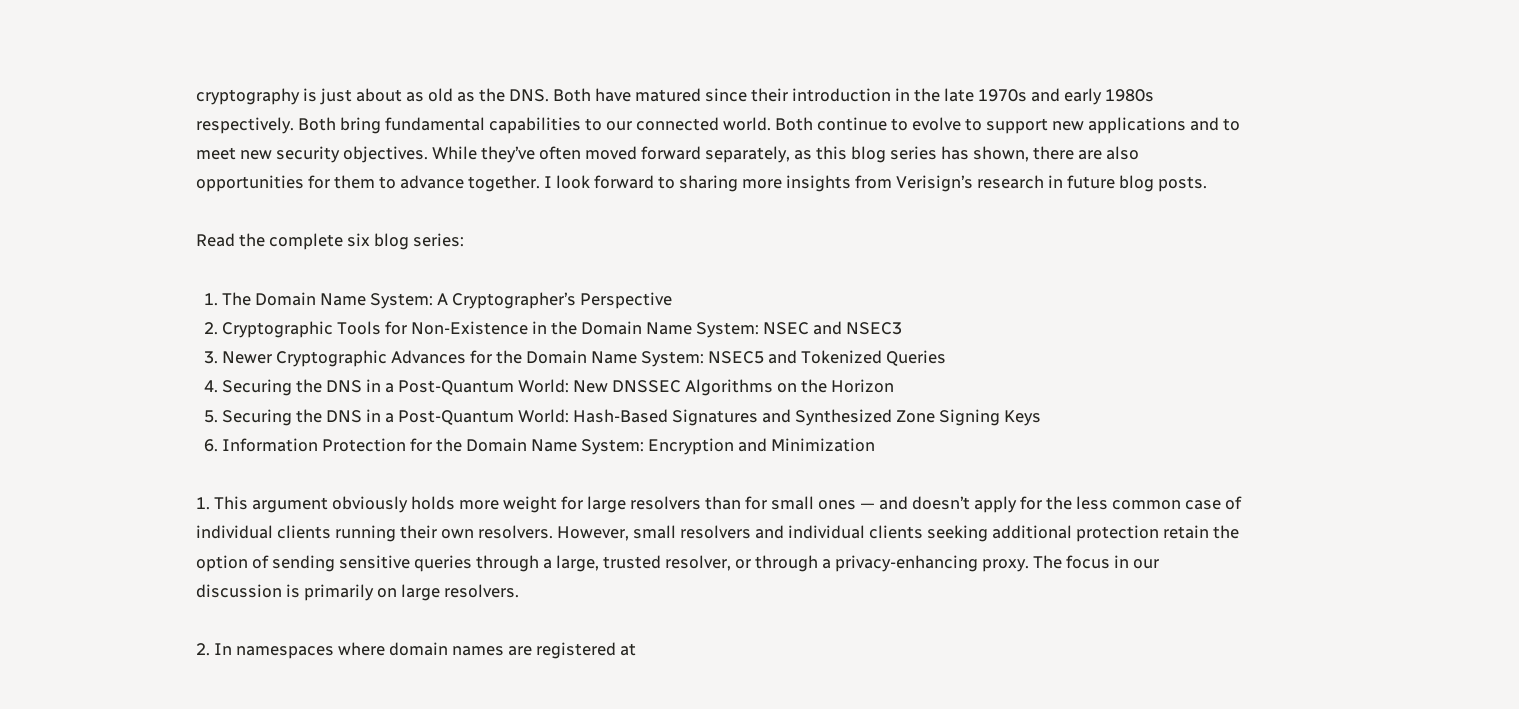cryptography is just about as old as the DNS. Both have matured since their introduction in the late 1970s and early 1980s respectively. Both bring fundamental capabilities to our connected world. Both continue to evolve to support new applications and to meet new security objectives. While they’ve often moved forward separately, as this blog series has shown, there are also opportunities for them to advance together. I look forward to sharing more insights from Verisign’s research in future blog posts.

Read the complete six blog series:

  1. The Domain Name System: A Cryptographer’s Perspective
  2. Cryptographic Tools for Non-Existence in the Domain Name System: NSEC and NSEC3
  3. Newer Cryptographic Advances for the Domain Name System: NSEC5 and Tokenized Queries
  4. Securing the DNS in a Post-Quantum World: New DNSSEC Algorithms on the Horizon
  5. Securing the DNS in a Post-Quantum World: Hash-Based Signatures and Synthesized Zone Signing Keys
  6. Information Protection for the Domain Name System: Encryption and Minimization

1. This argument obviously holds more weight for large resolvers than for small ones — and doesn’t apply for the less common case of individual clients running their own resolvers. However, small resolvers and individual clients seeking additional protection retain the option of sending sensitive queries through a large, trusted resolver, or through a privacy-enhancing proxy. The focus in our discussion is primarily on large resolvers.

2. In namespaces where domain names are registered at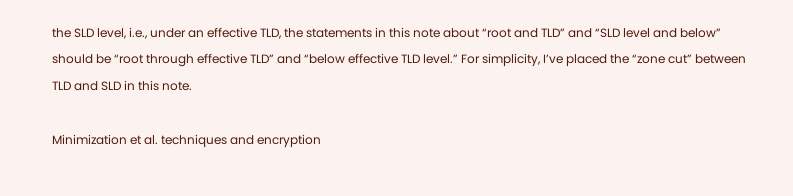the SLD level, i.e., under an effective TLD, the statements in this note about “root and TLD” and “SLD level and below” should be “root through effective TLD” and “below effective TLD level.” For simplicity, I’ve placed the “zone cut” between TLD and SLD in this note.

Minimization et al. techniques and encryption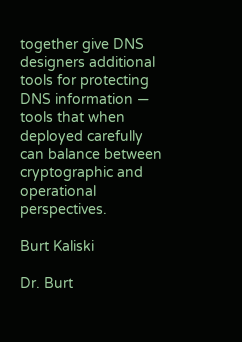together give DNS designers additional tools for protecting DNS information — tools that when deployed carefully can balance between cryptographic and operational perspectives.

Burt Kaliski

Dr. Burt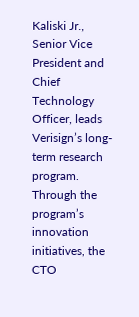Kaliski Jr., Senior Vice President and Chief Technology Officer, leads Verisign’s long-term research program. Through the program’s innovation initiatives, the CTO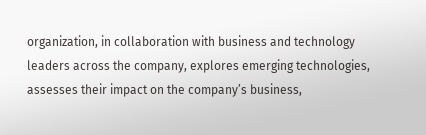organization, in collaboration with business and technology leaders across the company, explores emerging technologies, assesses their impact on the company’s business,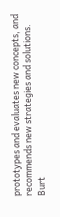prototypes and evaluates new concepts, and recommends new strategies and solutions. Burt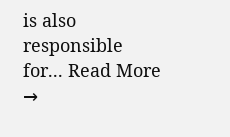is also responsible for... Read More →